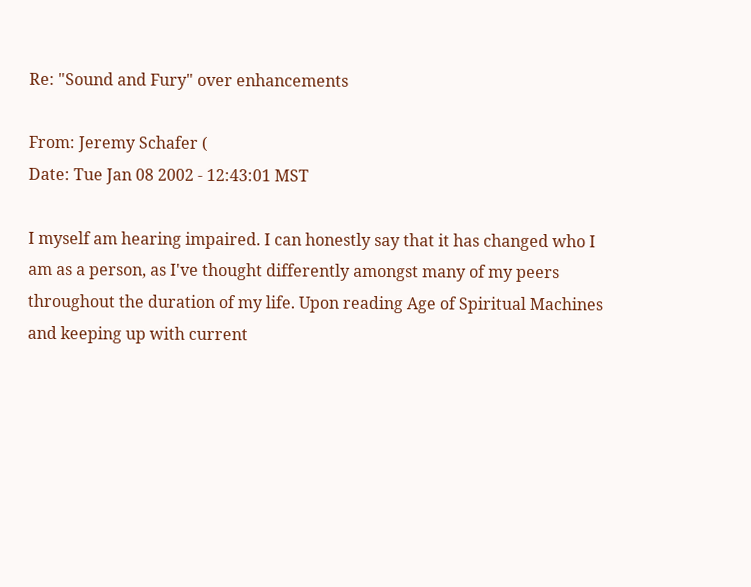Re: "Sound and Fury" over enhancements

From: Jeremy Schafer (
Date: Tue Jan 08 2002 - 12:43:01 MST

I myself am hearing impaired. I can honestly say that it has changed who I
am as a person, as I've thought differently amongst many of my peers
throughout the duration of my life. Upon reading Age of Spiritual Machines
and keeping up with current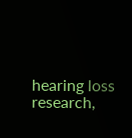hearing loss research,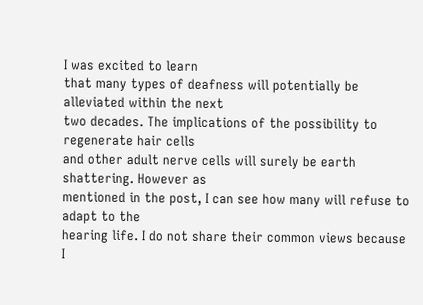I was excited to learn
that many types of deafness will potentially be alleviated within the next
two decades. The implications of the possibility to regenerate hair cells
and other adult nerve cells will surely be earth shattering. However as
mentioned in the post, I can see how many will refuse to adapt to the
hearing life. I do not share their common views because I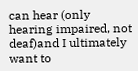can hear (only
hearing impaired, not deaf)and I ultimately want to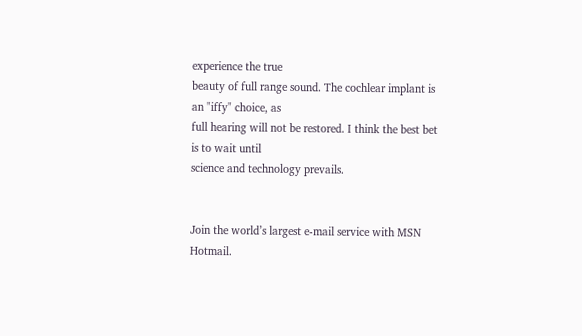experience the true
beauty of full range sound. The cochlear implant is an "iffy" choice, as
full hearing will not be restored. I think the best bet is to wait until
science and technology prevails.


Join the world’s largest e-mail service with MSN Hotmail.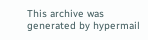This archive was generated by hypermail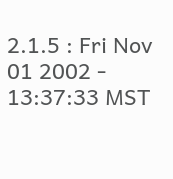2.1.5 : Fri Nov 01 2002 - 13:37:33 MST